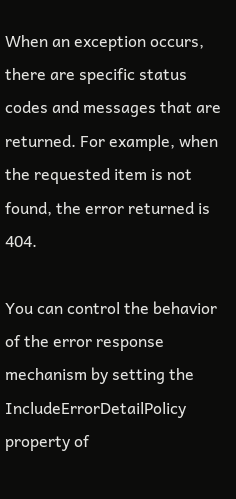When an exception occurs, there are specific status codes and messages that are returned. For example, when the requested item is not found, the error returned is 404.

You can control the behavior of the error response mechanism by setting the IncludeErrorDetailPolicy property of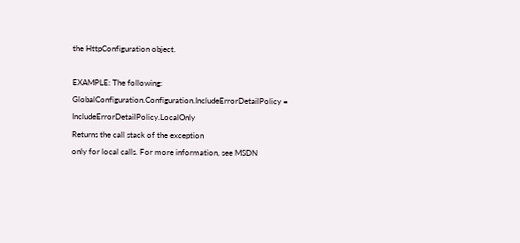the HttpConfiguration object.

EXAMPLE: The following:
GlobalConfiguration.Configuration.IncludeErrorDetailPolicy = IncludeErrorDetailPolicy.LocalOnly
Returns the call stack of the exception
only for local calls. For more information, see MSDN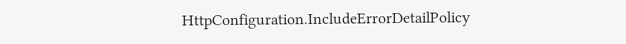HttpConfiguration.IncludeErrorDetailPolicy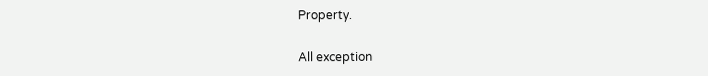Property.

All exception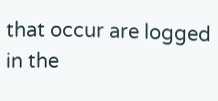that occur are logged in the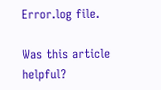Error.log file.

Was this article helpful?